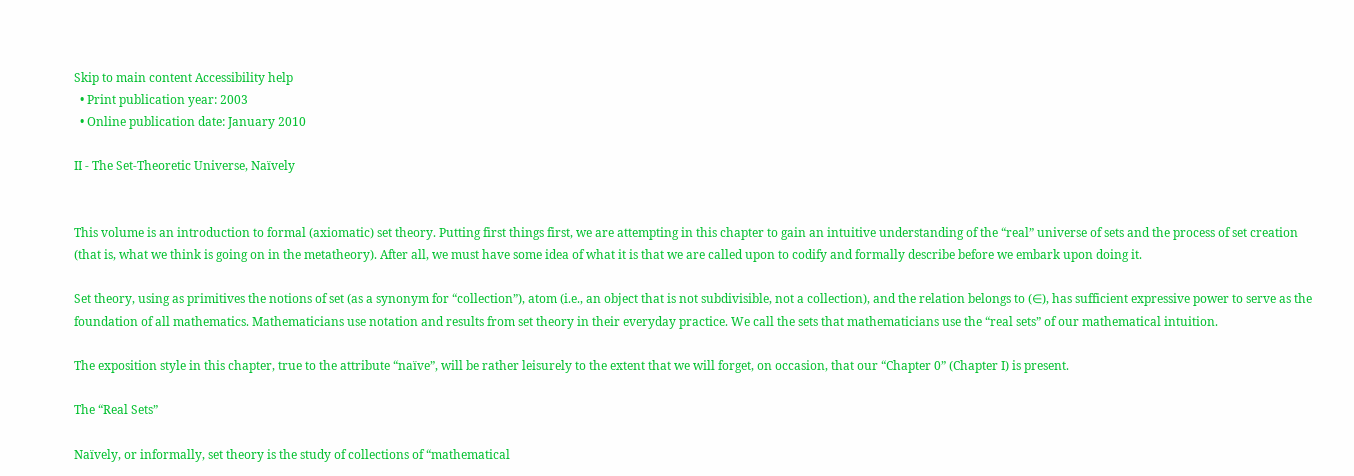Skip to main content Accessibility help
  • Print publication year: 2003
  • Online publication date: January 2010

II - The Set-Theoretic Universe, Naïvely


This volume is an introduction to formal (axiomatic) set theory. Putting first things first, we are attempting in this chapter to gain an intuitive understanding of the “real” universe of sets and the process of set creation (that is, what we think is going on in the metatheory). After all, we must have some idea of what it is that we are called upon to codify and formally describe before we embark upon doing it.

Set theory, using as primitives the notions of set (as a synonym for “collection”), atom (i.e., an object that is not subdivisible, not a collection), and the relation belongs to (∈), has sufficient expressive power to serve as the foundation of all mathematics. Mathematicians use notation and results from set theory in their everyday practice. We call the sets that mathematicians use the “real sets” of our mathematical intuition.

The exposition style in this chapter, true to the attribute “naïve”, will be rather leisurely to the extent that we will forget, on occasion, that our “Chapter 0” (Chapter I) is present.

The “Real Sets”

Naïvely, or informally, set theory is the study of collections of “mathematical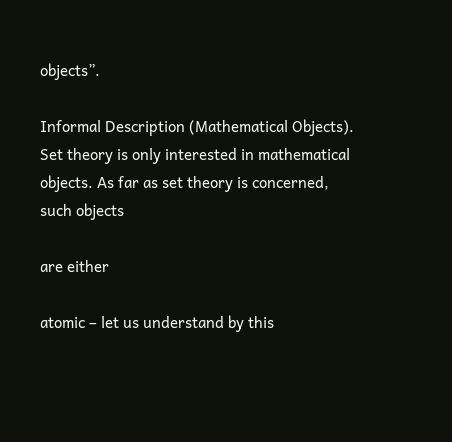objects”.

Informal Description (Mathematical Objects). Set theory is only interested in mathematical objects. As far as set theory is concerned, such objects

are either

atomic – let us understand by this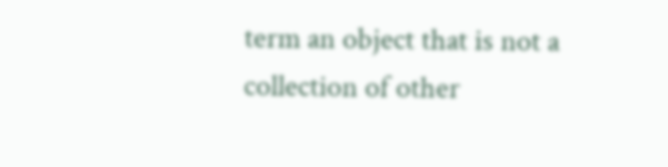term an object that is not a collection of other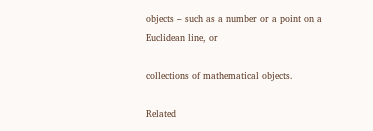objects – such as a number or a point on a Euclidean line, or

collections of mathematical objects.

Related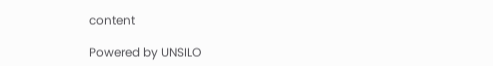content

Powered by UNSILO